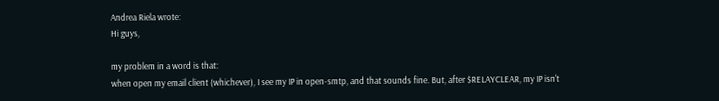Andrea Riela wrote:
Hi guys,

my problem in a word is that:
when open my email client (whichever), I see my IP in open-smtp, and that sounds fine. But, after $RELAYCLEAR, my IP isn't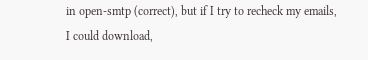in open-smtp (correct), but if I try to recheck my emails, I could download,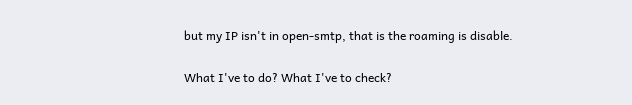but my IP isn't in open-smtp, that is the roaming is disable.

What I've to do? What I've to check?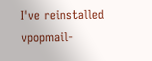I've reinstalled vpopmail-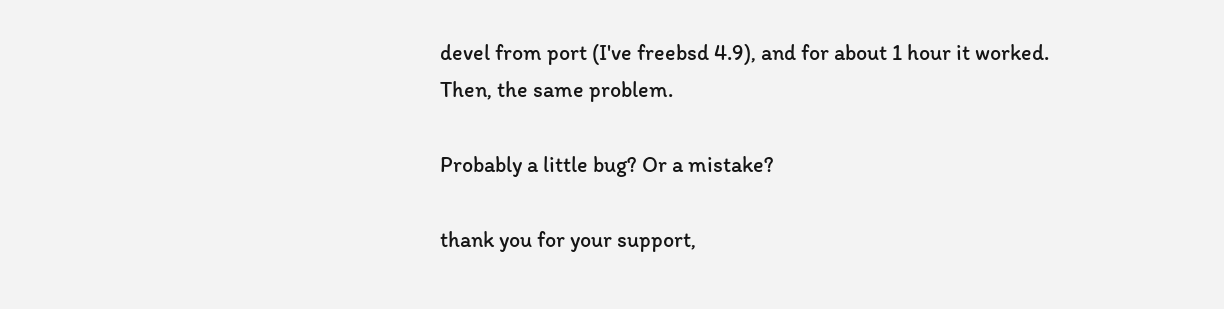devel from port (I've freebsd 4.9), and for about 1 hour it worked. Then, the same problem.

Probably a little bug? Or a mistake?

thank you for your support,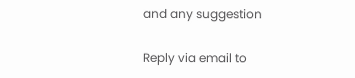and any suggestion

Reply via email to